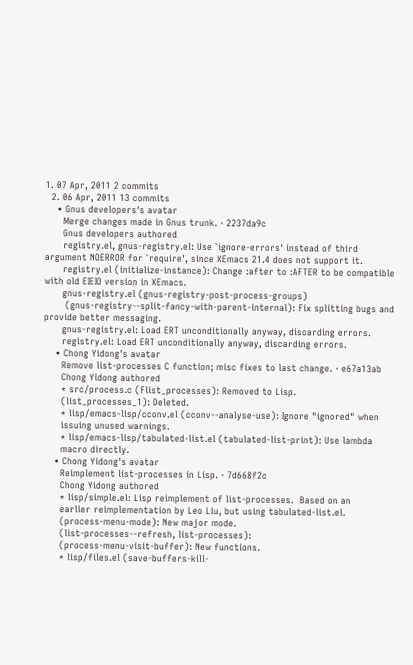1. 07 Apr, 2011 2 commits
  2. 06 Apr, 2011 13 commits
    • Gnus developers's avatar
      Merge changes made in Gnus trunk. · 2237da9c
      Gnus developers authored
      registry.el, gnus-registry.el: Use `ignore-errors' instead of third argument NOERROR for `require', since XEmacs 21.4 does not support it.
      registry.el (initialize-instance): Change :after to :AFTER to be compatible with old EIEIO version in XEmacs.
      gnus-registry.el (gnus-registry-post-process-groups)
       (gnus-registry--split-fancy-with-parent-internal): Fix splitting bugs and provide better messaging.
      gnus-registry.el: Load ERT unconditionally anyway, discarding errors.
      registry.el: Load ERT unconditionally anyway, discarding errors.
    • Chong Yidong's avatar
      Remove list-processes C function; misc fixes to last change. · e67a13ab
      Chong Yidong authored
      * src/process.c (Flist_processes): Removed to Lisp.
      (list_processes_1): Deleted.
      * lisp/emacs-lisp/cconv.el (cconv--analyse-use): Ignore "ignored" when
      issuing unused warnings.
      * lisp/emacs-lisp/tabulated-list.el (tabulated-list-print): Use lambda
      macro directly.
    • Chong Yidong's avatar
      Reimplement list-processes in Lisp. · 7d668f2c
      Chong Yidong authored
      * lisp/simple.el: Lisp reimplement of list-processes.  Based on an
      earlier reimplementation by Leo Liu, but using tabulated-list.el.
      (process-menu-mode): New major mode.
      (list-processes--refresh, list-processes):
      (process-menu-visit-buffer): New functions.
      * lisp/files.el (save-buffers-kill-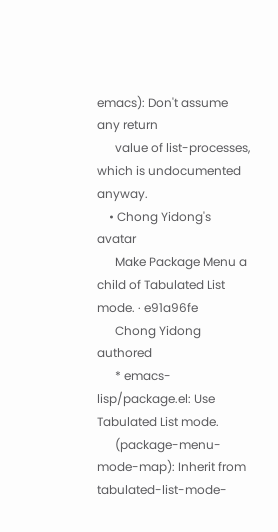emacs): Don't assume any return
      value of list-processes, which is undocumented anyway.
    • Chong Yidong's avatar
      Make Package Menu a child of Tabulated List mode. · e91a96fe
      Chong Yidong authored
      * emacs-lisp/package.el: Use Tabulated List mode.
      (package-menu-mode-map): Inherit from tabulated-list-mode-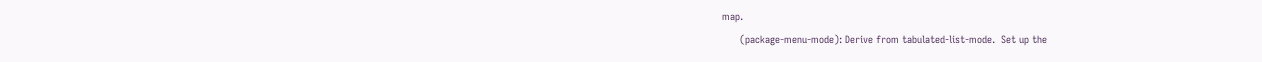map.
      (package-menu-mode): Derive from tabulated-list-mode.  Set up the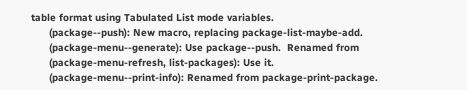table format using Tabulated List mode variables.
      (package--push): New macro, replacing package-list-maybe-add.
      (package-menu--generate): Use package--push.  Renamed from
      (package-menu-refresh, list-packages): Use it.
      (package-menu--print-info): Renamed from package-print-package.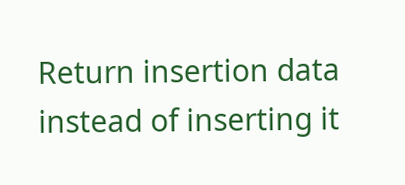Return insertion data instead of inserting it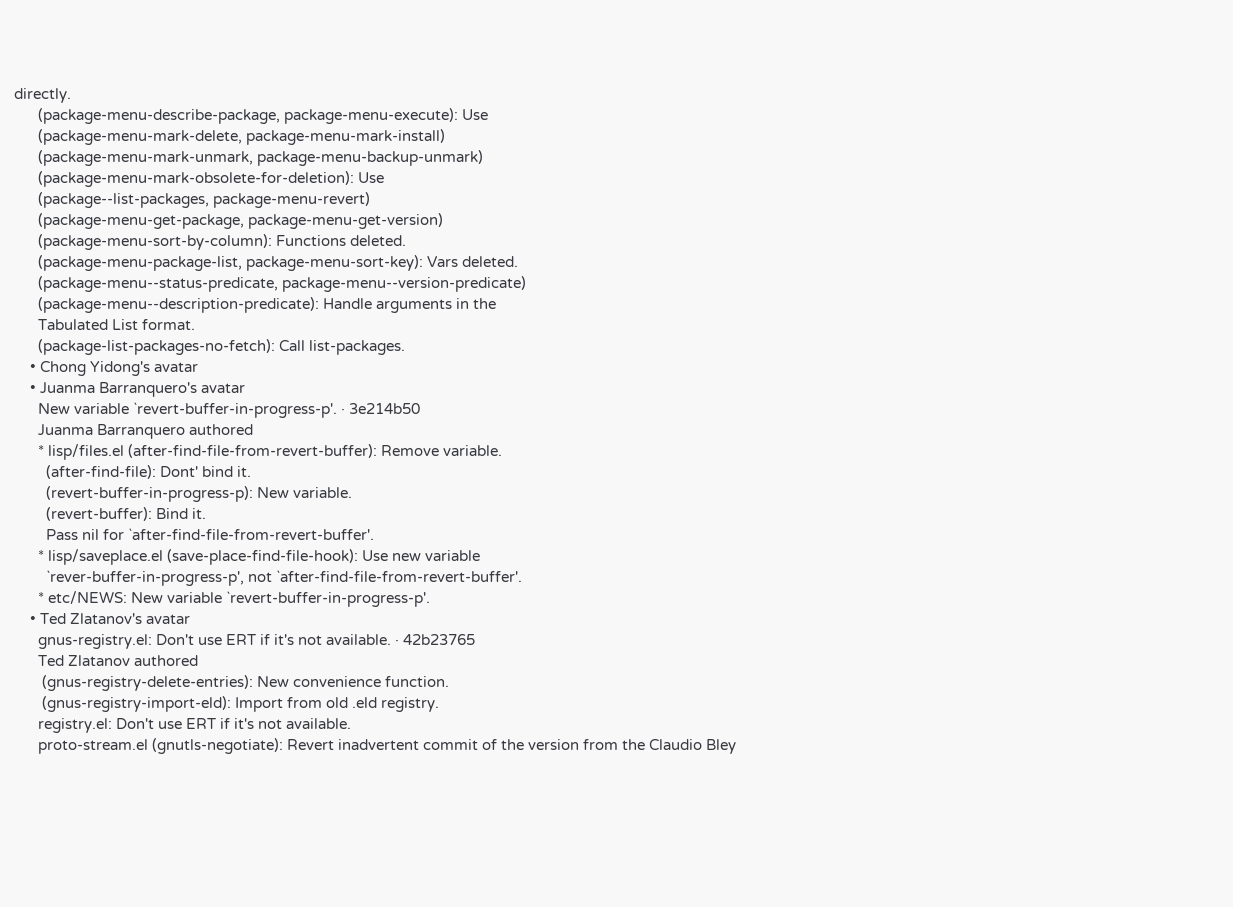directly.
      (package-menu-describe-package, package-menu-execute): Use
      (package-menu-mark-delete, package-menu-mark-install)
      (package-menu-mark-unmark, package-menu-backup-unmark)
      (package-menu-mark-obsolete-for-deletion): Use
      (package--list-packages, package-menu-revert)
      (package-menu-get-package, package-menu-get-version)
      (package-menu-sort-by-column): Functions deleted.
      (package-menu-package-list, package-menu-sort-key): Vars deleted.
      (package-menu--status-predicate, package-menu--version-predicate)
      (package-menu--description-predicate): Handle arguments in the
      Tabulated List format.
      (package-list-packages-no-fetch): Call list-packages.
    • Chong Yidong's avatar
    • Juanma Barranquero's avatar
      New variable `revert-buffer-in-progress-p'. · 3e214b50
      Juanma Barranquero authored
      * lisp/files.el (after-find-file-from-revert-buffer): Remove variable.
        (after-find-file): Dont' bind it.
        (revert-buffer-in-progress-p): New variable.
        (revert-buffer): Bind it.
        Pass nil for `after-find-file-from-revert-buffer'.
      * lisp/saveplace.el (save-place-find-file-hook): Use new variable
        `rever-buffer-in-progress-p', not `after-find-file-from-revert-buffer'.
      * etc/NEWS: New variable `revert-buffer-in-progress-p'.
    • Ted Zlatanov's avatar
      gnus-registry.el: Don't use ERT if it's not available. · 42b23765
      Ted Zlatanov authored
       (gnus-registry-delete-entries): New convenience function.
       (gnus-registry-import-eld): Import from old .eld registry.
      registry.el: Don't use ERT if it's not available.
      proto-stream.el (gnutls-negotiate): Revert inadvertent commit of the version from the Claudio Bley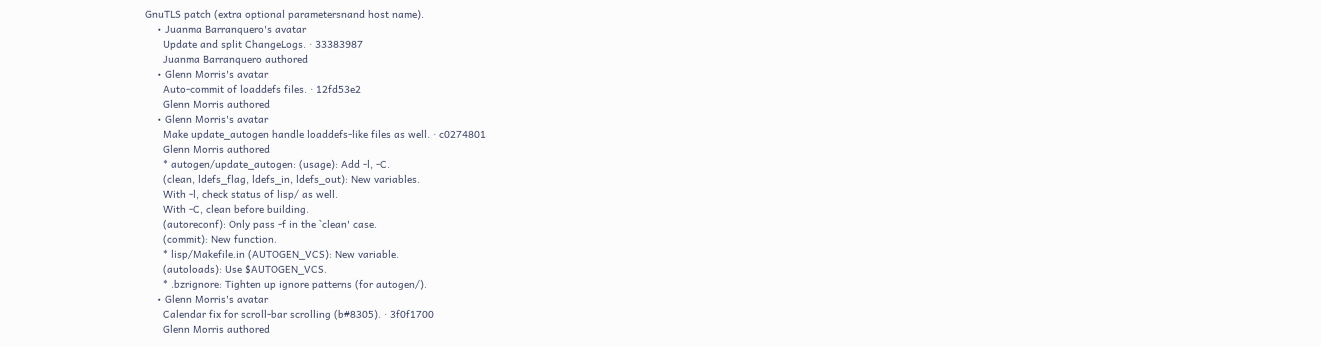GnuTLS patch (extra optional parametersnand host name).
    • Juanma Barranquero's avatar
      Update and split ChangeLogs. · 33383987
      Juanma Barranquero authored
    • Glenn Morris's avatar
      Auto-commit of loaddefs files. · 12fd53e2
      Glenn Morris authored
    • Glenn Morris's avatar
      Make update_autogen handle loaddefs-like files as well. · c0274801
      Glenn Morris authored
      * autogen/update_autogen: (usage): Add -l, -C.
      (clean, ldefs_flag, ldefs_in, ldefs_out): New variables.
      With -l, check status of lisp/ as well.
      With -C, clean before building.
      (autoreconf): Only pass -f in the `clean' case.
      (commit): New function.
      * lisp/Makefile.in (AUTOGEN_VCS): New variable.
      (autoloads): Use $AUTOGEN_VCS.
      * .bzrignore: Tighten up ignore patterns (for autogen/).
    • Glenn Morris's avatar
      Calendar fix for scroll-bar scrolling (b#8305). · 3f0f1700
      Glenn Morris authored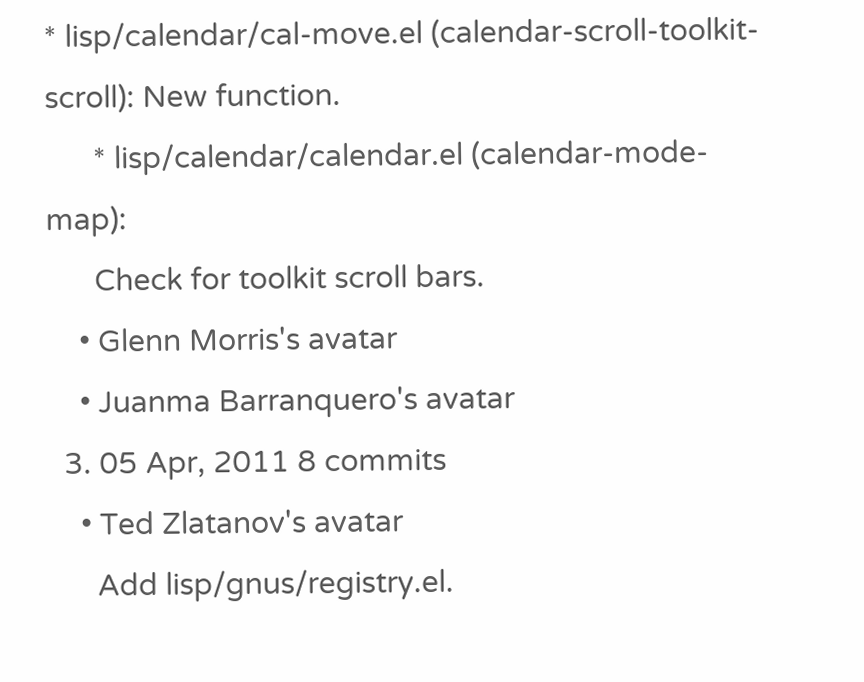* lisp/calendar/cal-move.el (calendar-scroll-toolkit-scroll): New function.
      * lisp/calendar/calendar.el (calendar-mode-map):
      Check for toolkit scroll bars.
    • Glenn Morris's avatar
    • Juanma Barranquero's avatar
  3. 05 Apr, 2011 8 commits
    • Ted Zlatanov's avatar
      Add lisp/gnus/registry.el.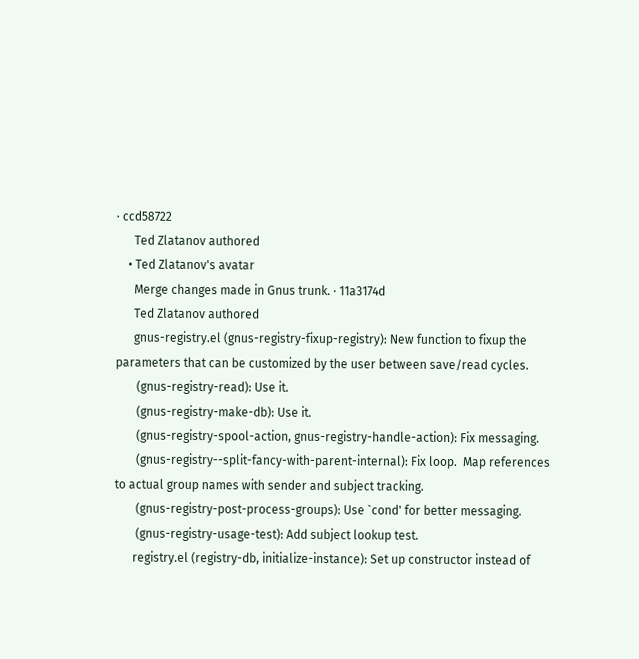· ccd58722
      Ted Zlatanov authored
    • Ted Zlatanov's avatar
      Merge changes made in Gnus trunk. · 11a3174d
      Ted Zlatanov authored
      gnus-registry.el (gnus-registry-fixup-registry): New function to fixup the parameters that can be customized by the user between save/read cycles.
       (gnus-registry-read): Use it.
       (gnus-registry-make-db): Use it.
       (gnus-registry-spool-action, gnus-registry-handle-action): Fix messaging.
       (gnus-registry--split-fancy-with-parent-internal): Fix loop.  Map references to actual group names with sender and subject tracking.
       (gnus-registry-post-process-groups): Use `cond' for better messaging.
       (gnus-registry-usage-test): Add subject lookup test.
      registry.el (registry-db, initialize-instance): Set up constructor instead of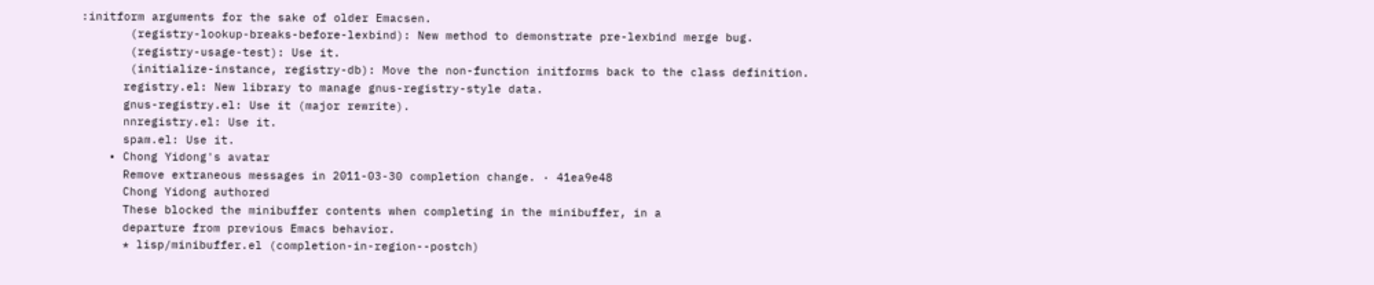:initform arguments for the sake of older Emacsen.
       (registry-lookup-breaks-before-lexbind): New method to demonstrate pre-lexbind merge bug.
       (registry-usage-test): Use it.
       (initialize-instance, registry-db): Move the non-function initforms back to the class definition.
      registry.el: New library to manage gnus-registry-style data.
      gnus-registry.el: Use it (major rewrite).
      nnregistry.el: Use it.
      spam.el: Use it.
    • Chong Yidong's avatar
      Remove extraneous messages in 2011-03-30 completion change. · 41ea9e48
      Chong Yidong authored
      These blocked the minibuffer contents when completing in the minibuffer, in a
      departure from previous Emacs behavior.
      * lisp/minibuffer.el (completion-in-region--postch)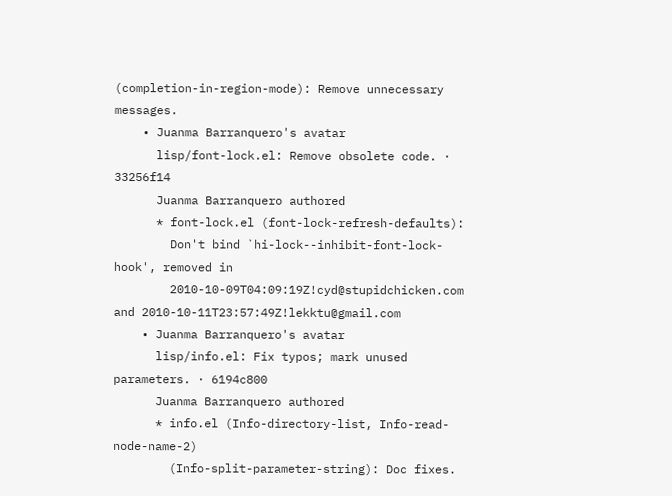(completion-in-region-mode): Remove unnecessary messages.
    • Juanma Barranquero's avatar
      lisp/font-lock.el: Remove obsolete code. · 33256f14
      Juanma Barranquero authored
      * font-lock.el (font-lock-refresh-defaults):
        Don't bind `hi-lock--inhibit-font-lock-hook', removed in
        2010-10-09T04:09:19Z!cyd@stupidchicken.com and 2010-10-11T23:57:49Z!lekktu@gmail.com
    • Juanma Barranquero's avatar
      lisp/info.el: Fix typos; mark unused parameters. · 6194c800
      Juanma Barranquero authored
      * info.el (Info-directory-list, Info-read-node-name-2)
        (Info-split-parameter-string): Doc fixes.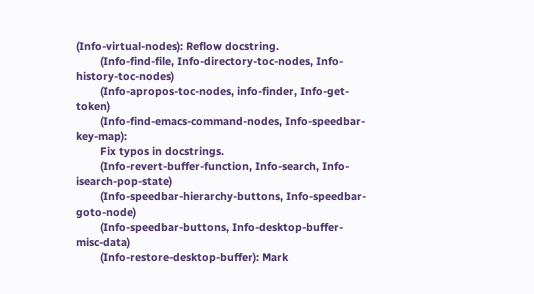(Info-virtual-nodes): Reflow docstring.
        (Info-find-file, Info-directory-toc-nodes, Info-history-toc-nodes)
        (Info-apropos-toc-nodes, info-finder, Info-get-token)
        (Info-find-emacs-command-nodes, Info-speedbar-key-map):
        Fix typos in docstrings.
        (Info-revert-buffer-function, Info-search, Info-isearch-pop-state)
        (Info-speedbar-hierarchy-buttons, Info-speedbar-goto-node)
        (Info-speedbar-buttons, Info-desktop-buffer-misc-data)
        (Info-restore-desktop-buffer): Mark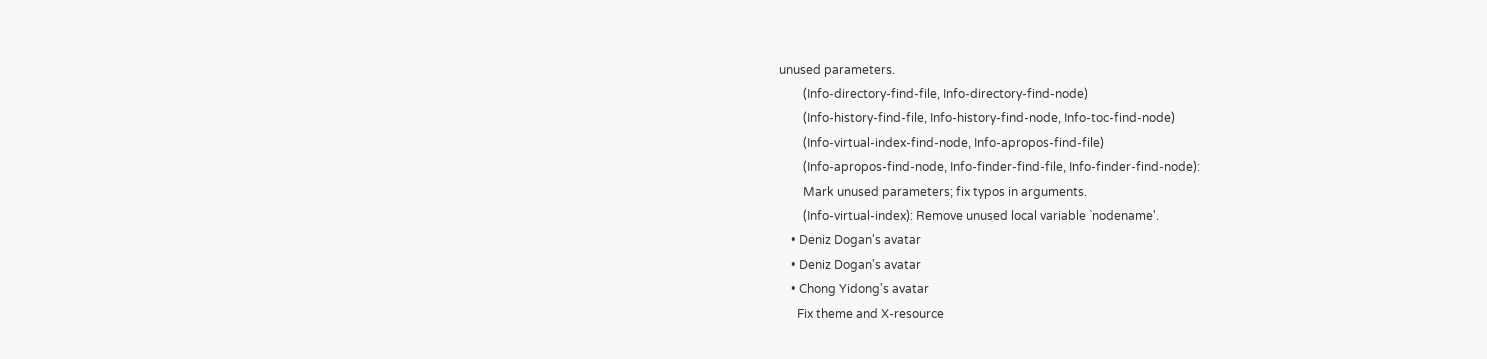unused parameters.
        (Info-directory-find-file, Info-directory-find-node)
        (Info-history-find-file, Info-history-find-node, Info-toc-find-node)
        (Info-virtual-index-find-node, Info-apropos-find-file)
        (Info-apropos-find-node, Info-finder-find-file, Info-finder-find-node):
        Mark unused parameters; fix typos in arguments.
        (Info-virtual-index): Remove unused local variable `nodename'.
    • Deniz Dogan's avatar
    • Deniz Dogan's avatar
    • Chong Yidong's avatar
      Fix theme and X-resource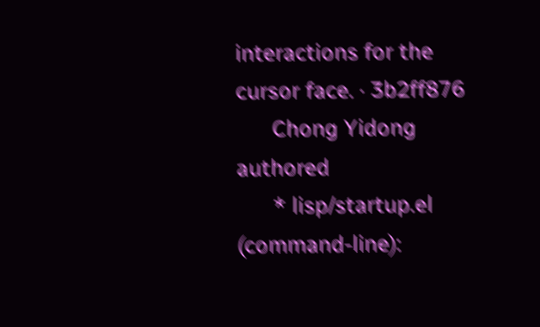interactions for the cursor face. · 3b2ff876
      Chong Yidong authored
      * lisp/startup.el (command-line):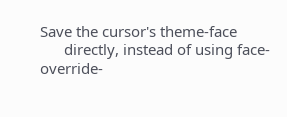Save the cursor's theme-face
      directly, instead of using face-override-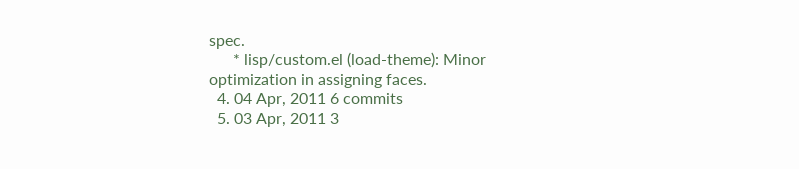spec.
      * lisp/custom.el (load-theme): Minor optimization in assigning faces.
  4. 04 Apr, 2011 6 commits
  5. 03 Apr, 2011 3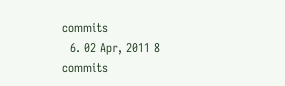commits
  6. 02 Apr, 2011 8 commits